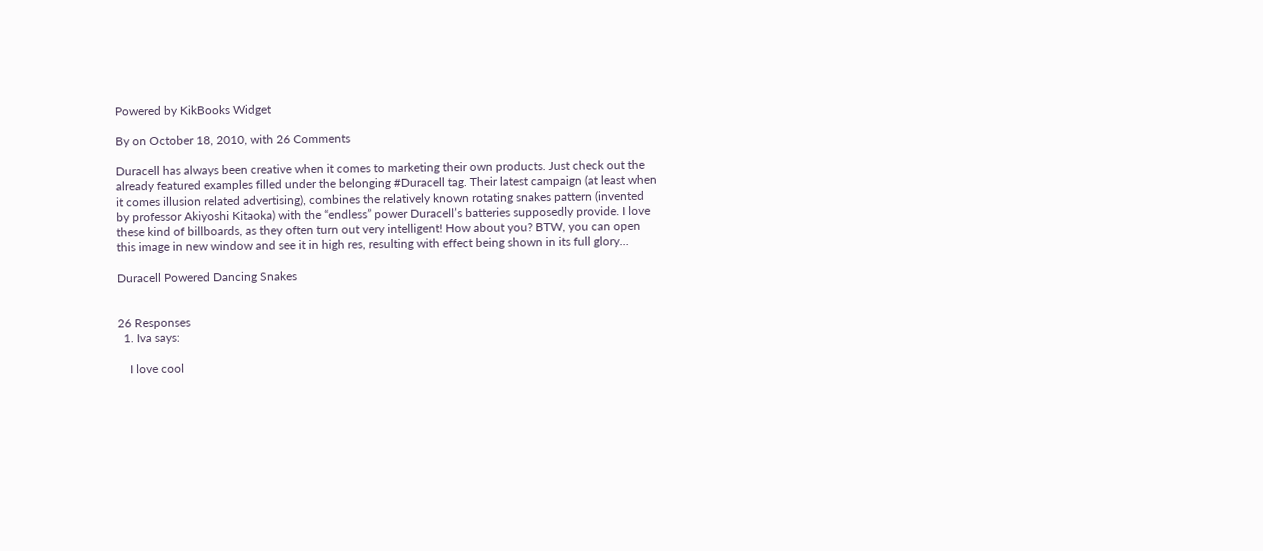Powered by KikBooks Widget

By on October 18, 2010, with 26 Comments

Duracell has always been creative when it comes to marketing their own products. Just check out the already featured examples filled under the belonging #Duracell tag. Their latest campaign (at least when it comes illusion related advertising), combines the relatively known rotating snakes pattern (invented by professor Akiyoshi Kitaoka) with the “endless” power Duracell’s batteries supposedly provide. I love these kind of billboards, as they often turn out very intelligent! How about you? BTW, you can open this image in new window and see it in high res, resulting with effect being shown in its full glory…

Duracell Powered Dancing Snakes


26 Responses
  1. Iva says:

    I love cool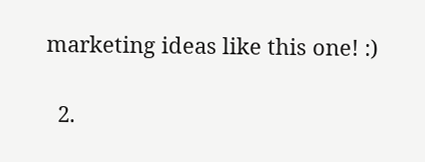marketing ideas like this one! :)

  2.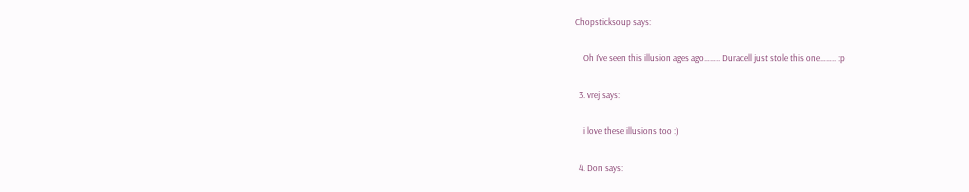Chopsticksoup says:

    Oh I’ve seen this illusion ages ago…….. Duracell just stole this one…….. :p

  3. vrej says:

    i love these illusions too :)

  4. Don says: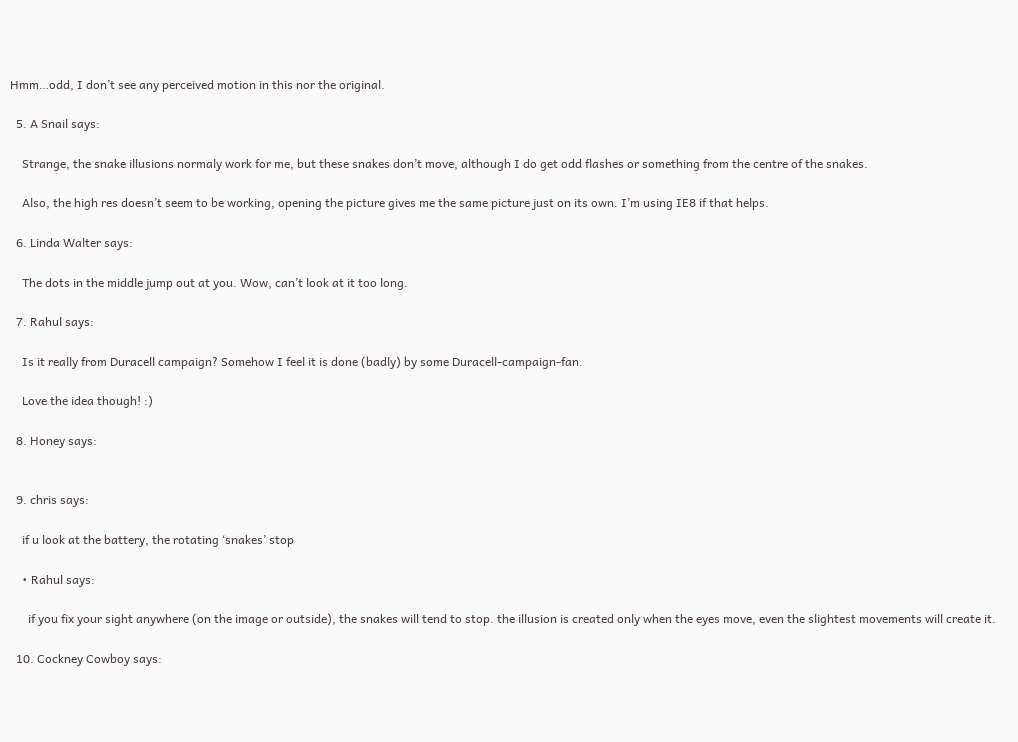Hmm…odd, I don’t see any perceived motion in this nor the original.

  5. A Snail says:

    Strange, the snake illusions normaly work for me, but these snakes don’t move, although I do get odd flashes or something from the centre of the snakes.

    Also, the high res doesn’t seem to be working, opening the picture gives me the same picture just on its own. I’m using IE8 if that helps.

  6. Linda Walter says:

    The dots in the middle jump out at you. Wow, can’t look at it too long.

  7. Rahul says:

    Is it really from Duracell campaign? Somehow I feel it is done (badly) by some Duracell-campaign-fan.

    Love the idea though! :)

  8. Honey says:


  9. chris says:

    if u look at the battery, the rotating ‘snakes’ stop

    • Rahul says:

      if you fix your sight anywhere (on the image or outside), the snakes will tend to stop. the illusion is created only when the eyes move, even the slightest movements will create it.

  10. Cockney Cowboy says: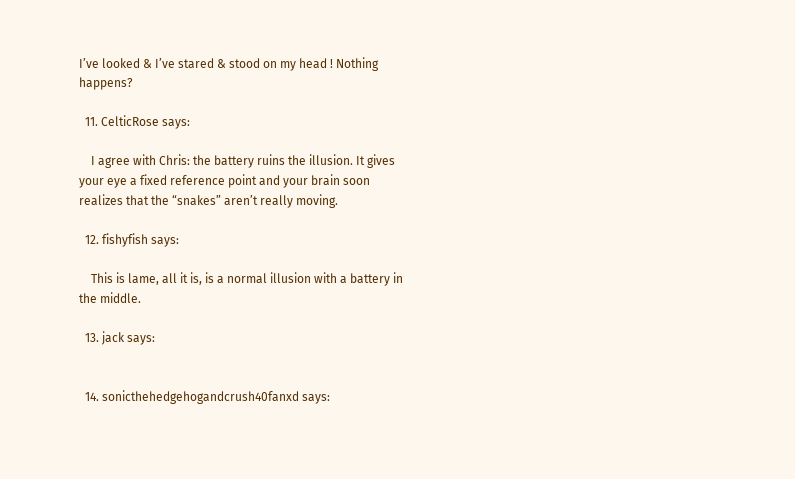I’ve looked & I’ve stared & stood on my head ! Nothing happens?

  11. CelticRose says:

    I agree with Chris: the battery ruins the illusion. It gives your eye a fixed reference point and your brain soon realizes that the “snakes” aren’t really moving.

  12. fishyfish says:

    This is lame, all it is, is a normal illusion with a battery in the middle.

  13. jack says:


  14. sonicthehedgehogandcrush40fanxd says: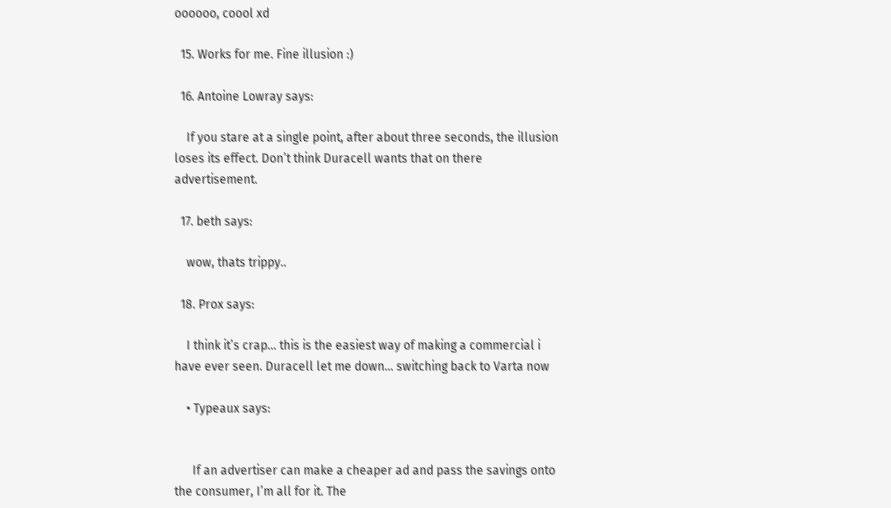oooooo, coool xd

  15. Works for me. Fine illusion :)

  16. Antoine Lowray says:

    If you stare at a single point, after about three seconds, the illusion loses its effect. Don’t think Duracell wants that on there advertisement.

  17. beth says:

    wow, thats trippy..

  18. Prox says:

    I think it’s crap… this is the easiest way of making a commercial i have ever seen. Duracell let me down… switching back to Varta now

    • Typeaux says:


      If an advertiser can make a cheaper ad and pass the savings onto the consumer, I’m all for it. The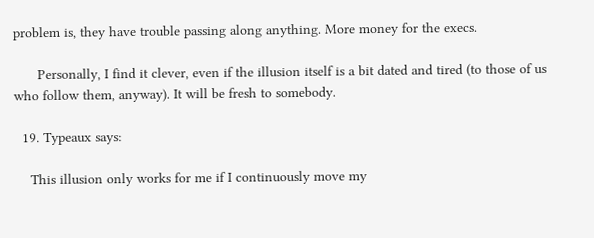problem is, they have trouble passing along anything. More money for the execs.

      Personally, I find it clever, even if the illusion itself is a bit dated and tired (to those of us who follow them, anyway). It will be fresh to somebody.

  19. Typeaux says:

    This illusion only works for me if I continuously move my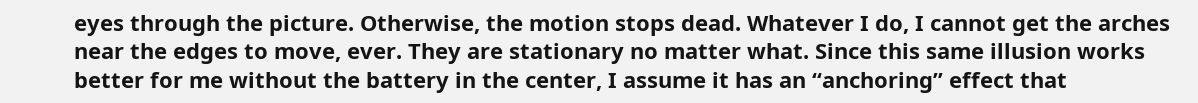eyes through the picture. Otherwise, the motion stops dead. Whatever I do, I cannot get the arches near the edges to move, ever. They are stationary no matter what. Since this same illusion works better for me without the battery in the center, I assume it has an “anchoring” effect that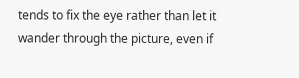tends to fix the eye rather than let it wander through the picture, even if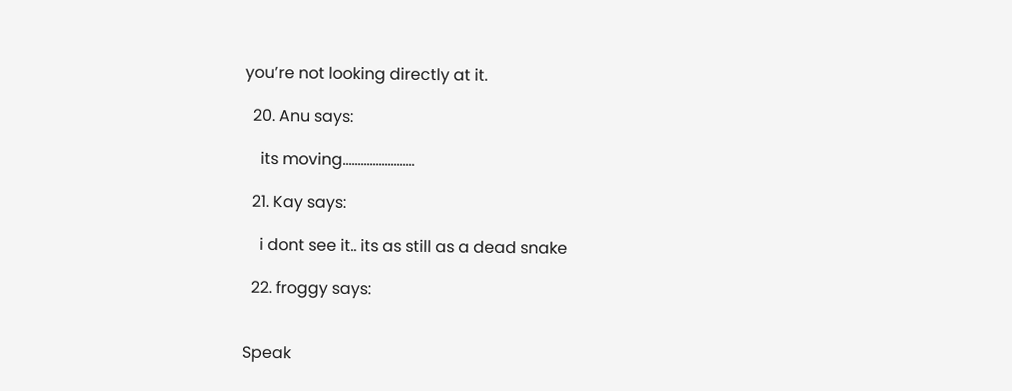you’re not looking directly at it.

  20. Anu says:

    its moving……………………

  21. Kay says:

    i dont see it.. its as still as a dead snake

  22. froggy says:


Speak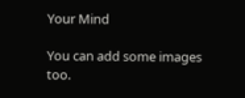Your Mind

You can add some images too.